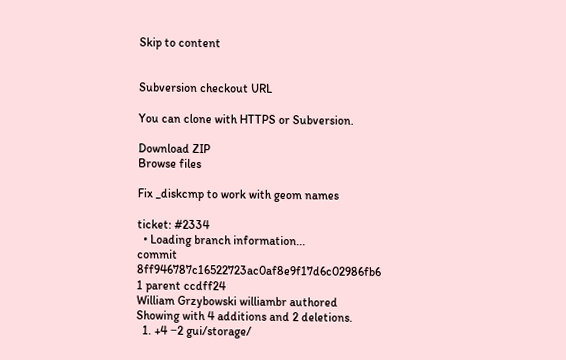Skip to content


Subversion checkout URL

You can clone with HTTPS or Subversion.

Download ZIP
Browse files

Fix _diskcmp to work with geom names

ticket: #2334
  • Loading branch information...
commit 8ff946787c16522723ac0af8e9f17d6c02986fb6 1 parent ccdff24
William Grzybowski williambr authored
Showing with 4 additions and 2 deletions.
  1. +4 −2 gui/storage/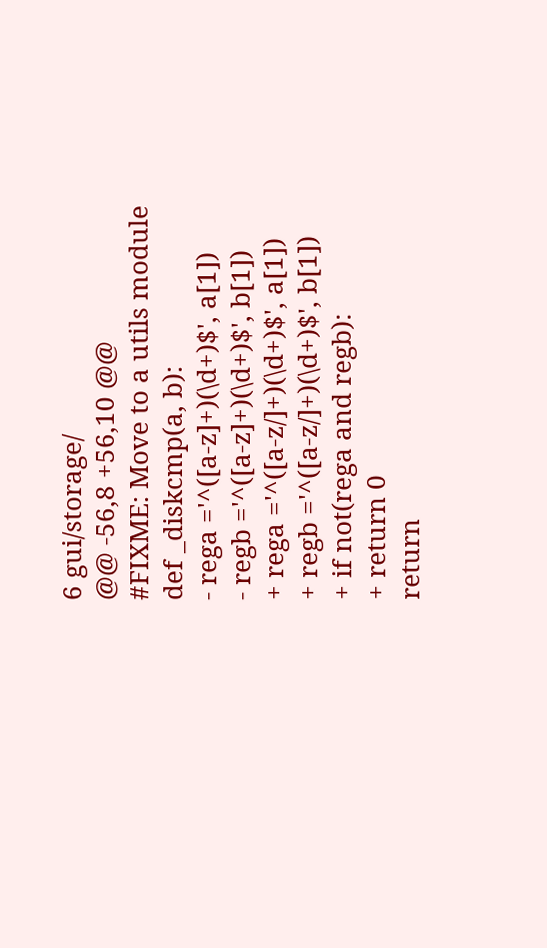6 gui/storage/
@@ -56,8 +56,10 @@
#FIXME: Move to a utils module
def _diskcmp(a, b):
- rega ='^([a-z]+)(\d+)$', a[1])
- regb ='^([a-z]+)(\d+)$', b[1])
+ rega ='^([a-z/]+)(\d+)$', a[1])
+ regb ='^([a-z/]+)(\d+)$', b[1])
+ if not(rega and regb):
+ return 0
return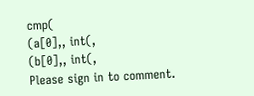cmp(
(a[0],, int(,
(b[0],, int(,
Please sign in to comment.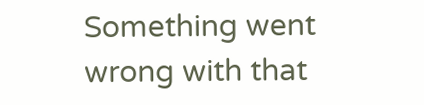Something went wrong with that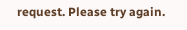request. Please try again.